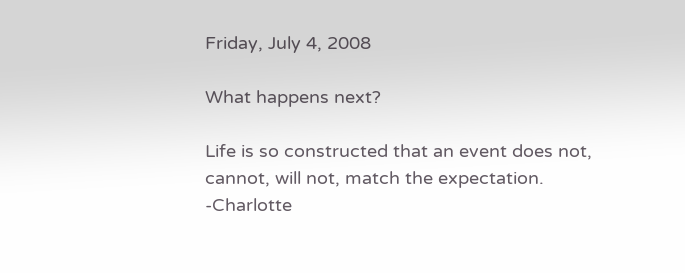Friday, July 4, 2008

What happens next?

Life is so constructed that an event does not, cannot, will not, match the expectation.
-Charlotte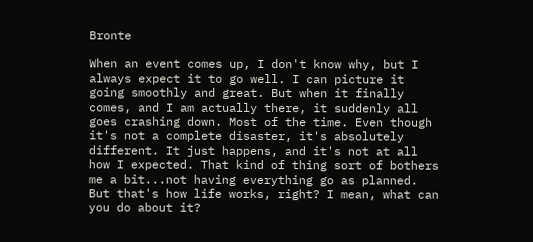Bronte

When an event comes up, I don't know why, but I always expect it to go well. I can picture it going smoothly and great. But when it finally comes, and I am actually there, it suddenly all goes crashing down. Most of the time. Even though it's not a complete disaster, it's absolutely different. It just happens, and it's not at all how I expected. That kind of thing sort of bothers me a bit...not having everything go as planned. But that's how life works, right? I mean, what can you do about it?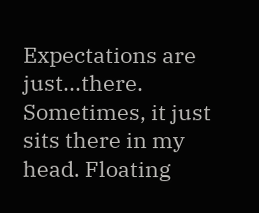Expectations are just...there.
Sometimes, it just sits there in my head. Floating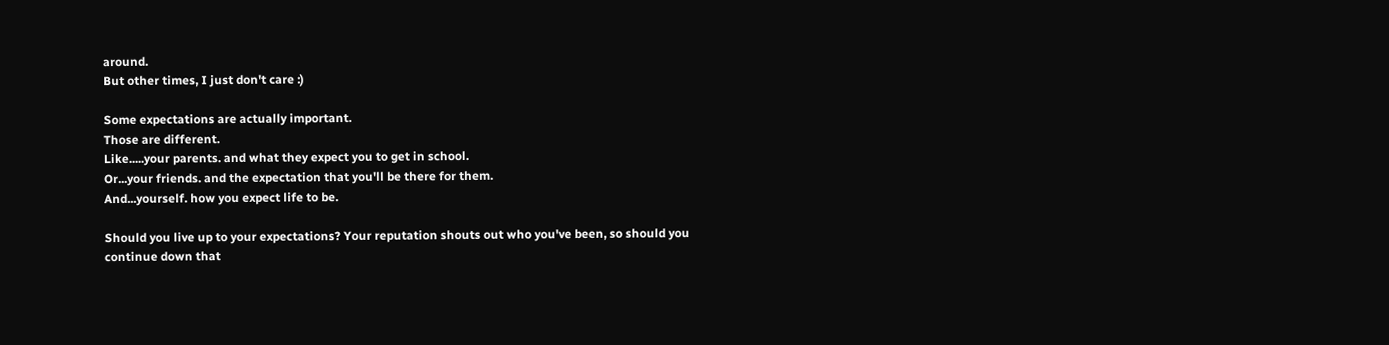around.
But other times, I just don't care :)

Some expectations are actually important.
Those are different.
Like.....your parents. and what they expect you to get in school.
Or...your friends. and the expectation that you'll be there for them.
And...yourself. how you expect life to be.

Should you live up to your expectations? Your reputation shouts out who you've been, so should you continue down that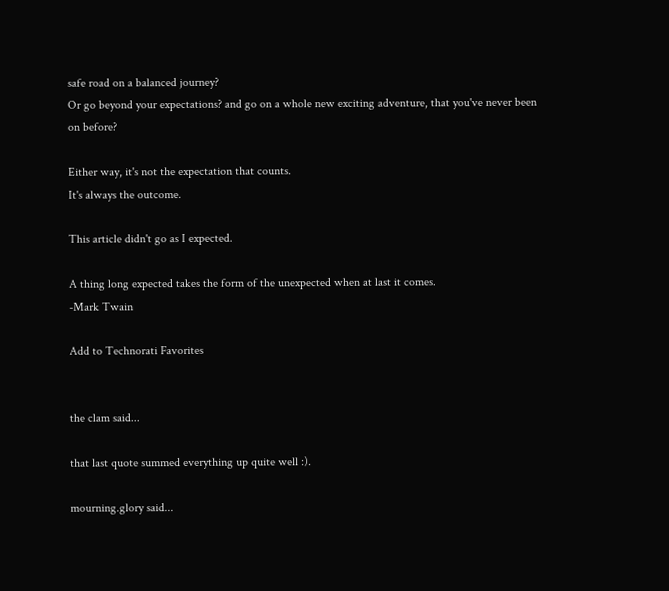safe road on a balanced journey?
Or go beyond your expectations? and go on a whole new exciting adventure, that you've never been on before?

Either way, it's not the expectation that counts.
It's always the outcome.

This article didn't go as I expected.

A thing long expected takes the form of the unexpected when at last it comes.
-Mark Twain

Add to Technorati Favorites


the clam said...

that last quote summed everything up quite well :).

mourning.glory said...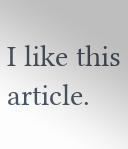I like this article.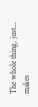The whole thing, just... makes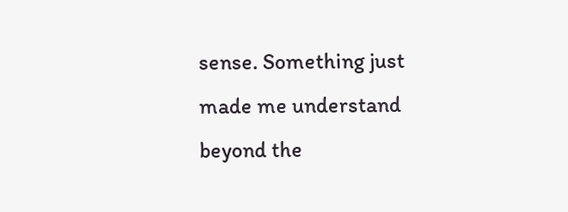sense. Something just made me understand beyond the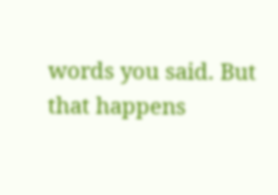words you said. But that happens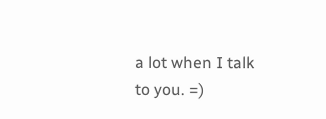a lot when I talk to you. =)